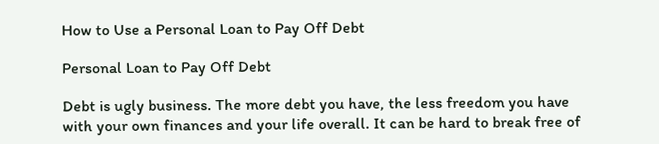How to Use a Personal Loan to Pay Off Debt

Personal Loan to Pay Off Debt

Debt is ugly business. The more debt you have, the less freedom you have with your own finances and your life overall. It can be hard to break free of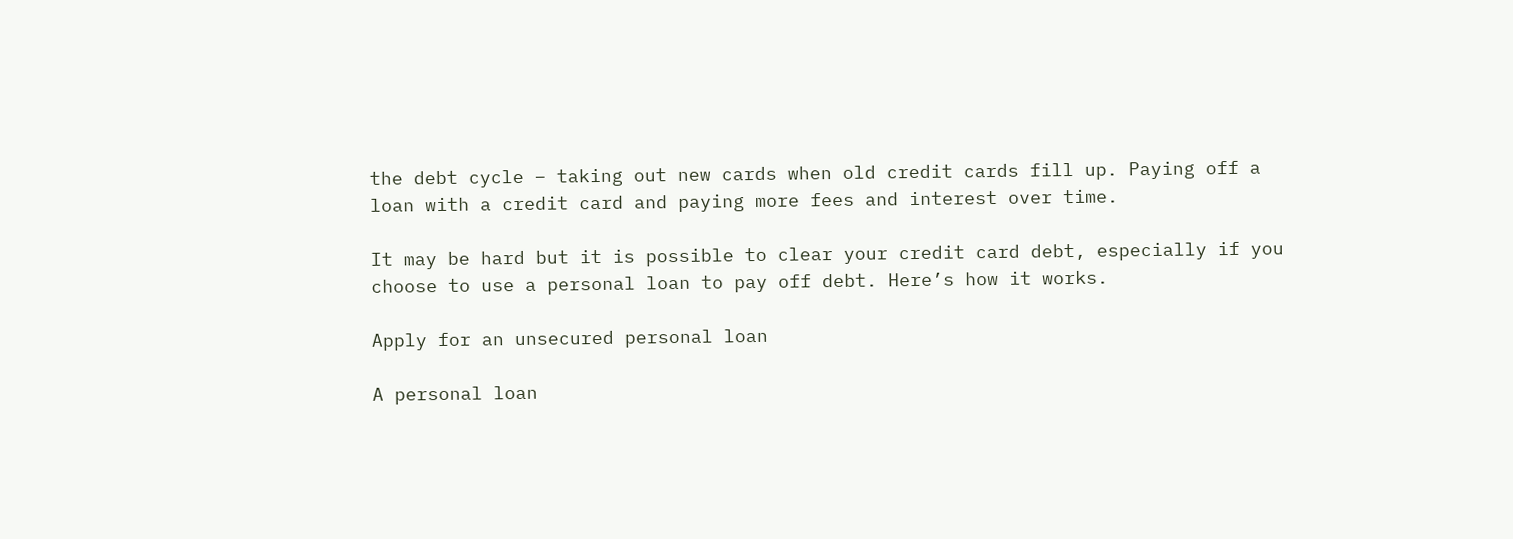the debt cycle – taking out new cards when old credit cards fill up. Paying off a loan with a credit card and paying more fees and interest over time.

It may be hard but it is possible to clear your credit card debt, especially if you choose to use a personal loan to pay off debt. Here’s how it works.

Apply for an unsecured personal loan

A personal loan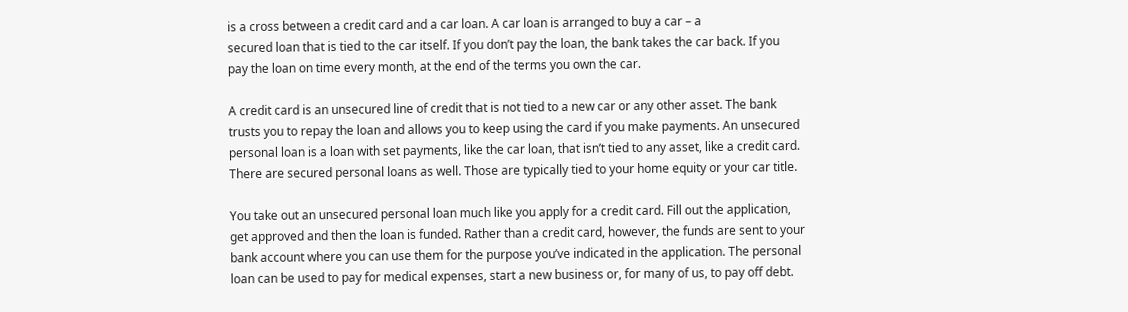is a cross between a credit card and a car loan. A car loan is arranged to buy a car – a
secured loan that is tied to the car itself. If you don’t pay the loan, the bank takes the car back. If you
pay the loan on time every month, at the end of the terms you own the car.

A credit card is an unsecured line of credit that is not tied to a new car or any other asset. The bank
trusts you to repay the loan and allows you to keep using the card if you make payments. An unsecured
personal loan is a loan with set payments, like the car loan, that isn’t tied to any asset, like a credit card.
There are secured personal loans as well. Those are typically tied to your home equity or your car title.

You take out an unsecured personal loan much like you apply for a credit card. Fill out the application,
get approved and then the loan is funded. Rather than a credit card, however, the funds are sent to your
bank account where you can use them for the purpose you’ve indicated in the application. The personal
loan can be used to pay for medical expenses, start a new business or, for many of us, to pay off debt.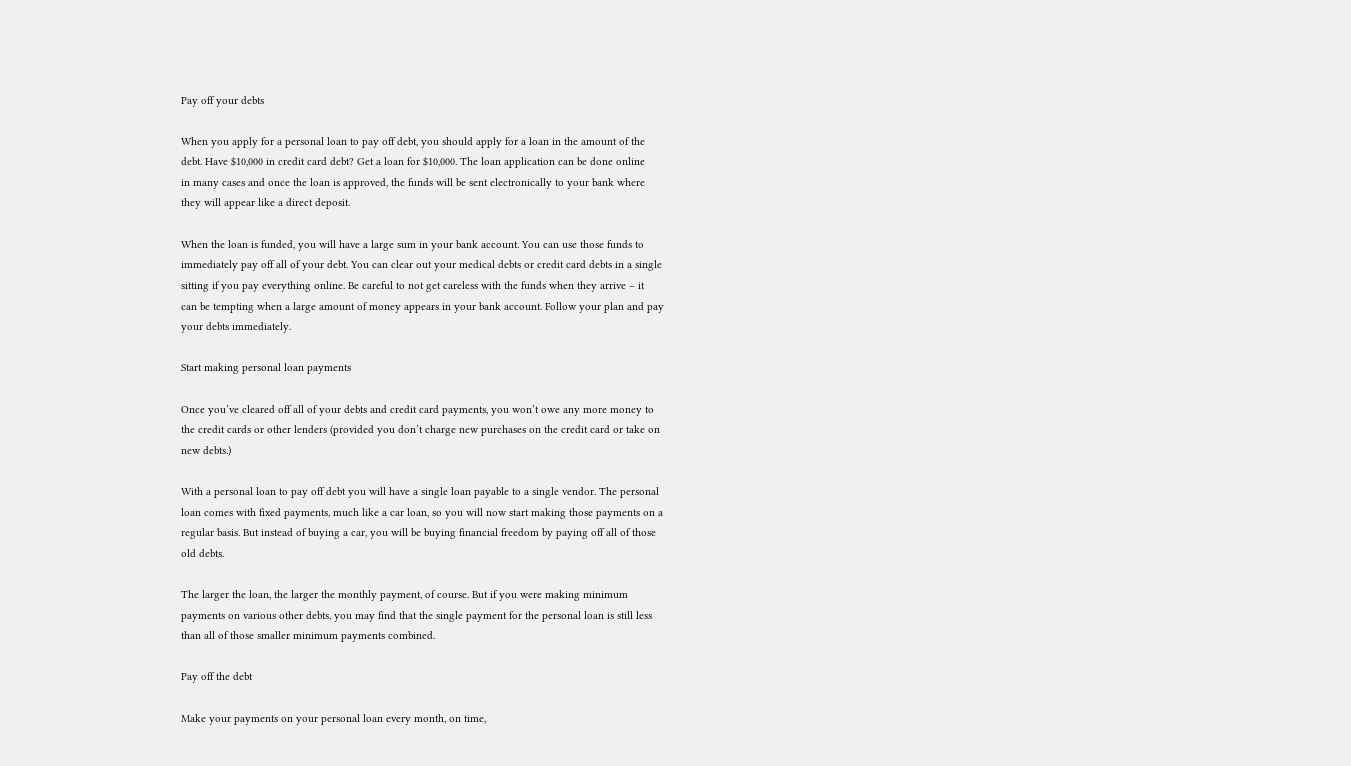Pay off your debts

When you apply for a personal loan to pay off debt, you should apply for a loan in the amount of the
debt. Have $10,000 in credit card debt? Get a loan for $10,000. The loan application can be done online
in many cases and once the loan is approved, the funds will be sent electronically to your bank where
they will appear like a direct deposit.

When the loan is funded, you will have a large sum in your bank account. You can use those funds to
immediately pay off all of your debt. You can clear out your medical debts or credit card debts in a single
sitting if you pay everything online. Be careful to not get careless with the funds when they arrive – it
can be tempting when a large amount of money appears in your bank account. Follow your plan and pay
your debts immediately.

Start making personal loan payments

Once you’ve cleared off all of your debts and credit card payments, you won’t owe any more money to
the credit cards or other lenders (provided you don’t charge new purchases on the credit card or take on
new debts.)

With a personal loan to pay off debt you will have a single loan payable to a single vendor. The personal
loan comes with fixed payments, much like a car loan, so you will now start making those payments on a
regular basis. But instead of buying a car, you will be buying financial freedom by paying off all of those
old debts.

The larger the loan, the larger the monthly payment, of course. But if you were making minimum
payments on various other debts, you may find that the single payment for the personal loan is still less
than all of those smaller minimum payments combined.

Pay off the debt

Make your payments on your personal loan every month, on time,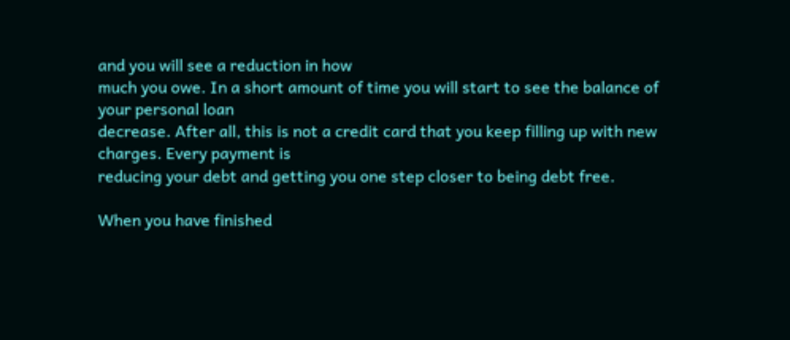and you will see a reduction in how
much you owe. In a short amount of time you will start to see the balance of your personal loan
decrease. After all, this is not a credit card that you keep filling up with new charges. Every payment is
reducing your debt and getting you one step closer to being debt free.

When you have finished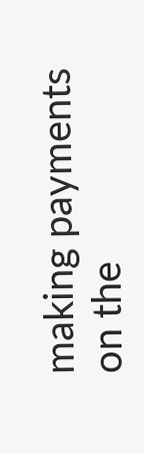making payments on the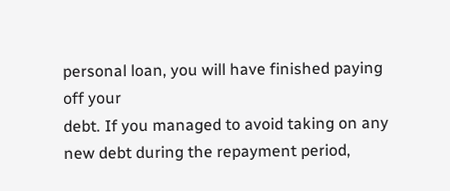personal loan, you will have finished paying off your
debt. If you managed to avoid taking on any new debt during the repayment period,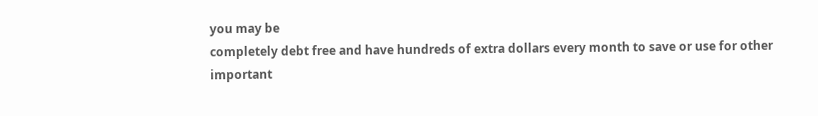you may be
completely debt free and have hundreds of extra dollars every month to save or use for other important